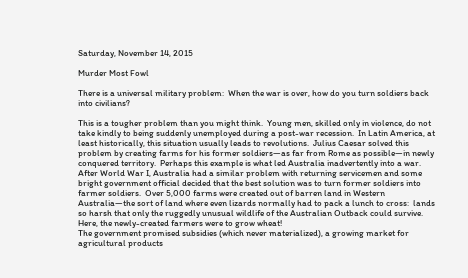Saturday, November 14, 2015

Murder Most Fowl

There is a universal military problem:  When the war is over, how do you turn soldiers back into civilians?

This is a tougher problem than you might think.  Young men, skilled only in violence, do not take kindly to being suddenly unemployed during a post-war recession.  In Latin America, at least historically, this situation usually leads to revolutions.  Julius Caesar solved this problem by creating farms for his former soldiers—as far from Rome as possible—in newly conquered territory.  Perhaps this example is what led Australia inadvertently into a war.
After World War I, Australia had a similar problem with returning servicemen and some bright government official decided that the best solution was to turn former soldiers into farmer soldiers.  Over 5,000 farms were created out of barren land in Western Australia—the sort of land where even lizards normally had to pack a lunch to cross:  lands so harsh that only the ruggedly unusual wildlife of the Australian Outback could survive.  Here, the newly-created farmers were to grow wheat!
The government promised subsidies (which never materialized), a growing market for agricultural products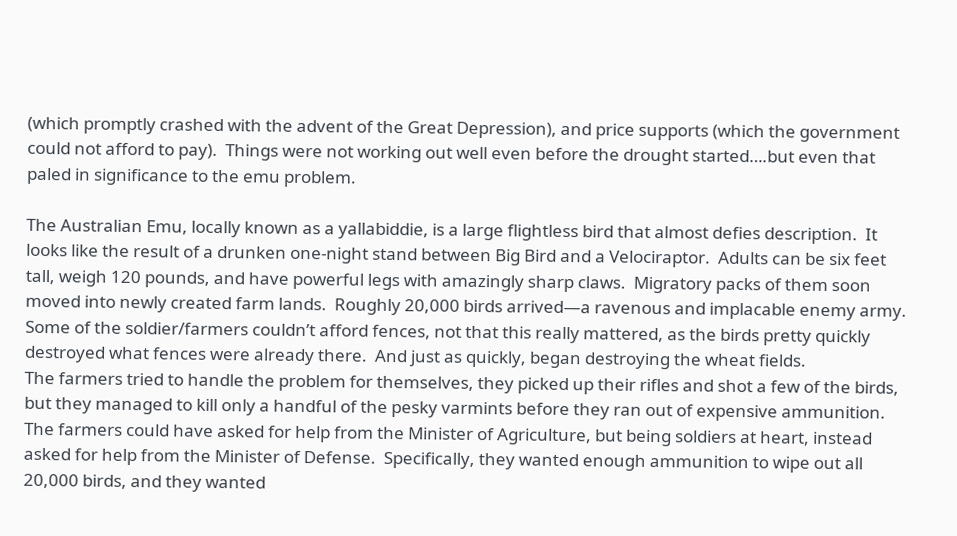(which promptly crashed with the advent of the Great Depression), and price supports (which the government could not afford to pay).  Things were not working out well even before the drought started….but even that paled in significance to the emu problem.

The Australian Emu, locally known as a yallabiddie, is a large flightless bird that almost defies description.  It looks like the result of a drunken one-night stand between Big Bird and a Velociraptor.  Adults can be six feet tall, weigh 120 pounds, and have powerful legs with amazingly sharp claws.  Migratory packs of them soon moved into newly created farm lands.  Roughly 20,000 birds arrived—a ravenous and implacable enemy army.
Some of the soldier/farmers couldn’t afford fences, not that this really mattered, as the birds pretty quickly destroyed what fences were already there.  And just as quickly, began destroying the wheat fields.
The farmers tried to handle the problem for themselves, they picked up their rifles and shot a few of the birds, but they managed to kill only a handful of the pesky varmints before they ran out of expensive ammunition.  The farmers could have asked for help from the Minister of Agriculture, but being soldiers at heart, instead asked for help from the Minister of Defense.  Specifically, they wanted enough ammunition to wipe out all 20,000 birds, and they wanted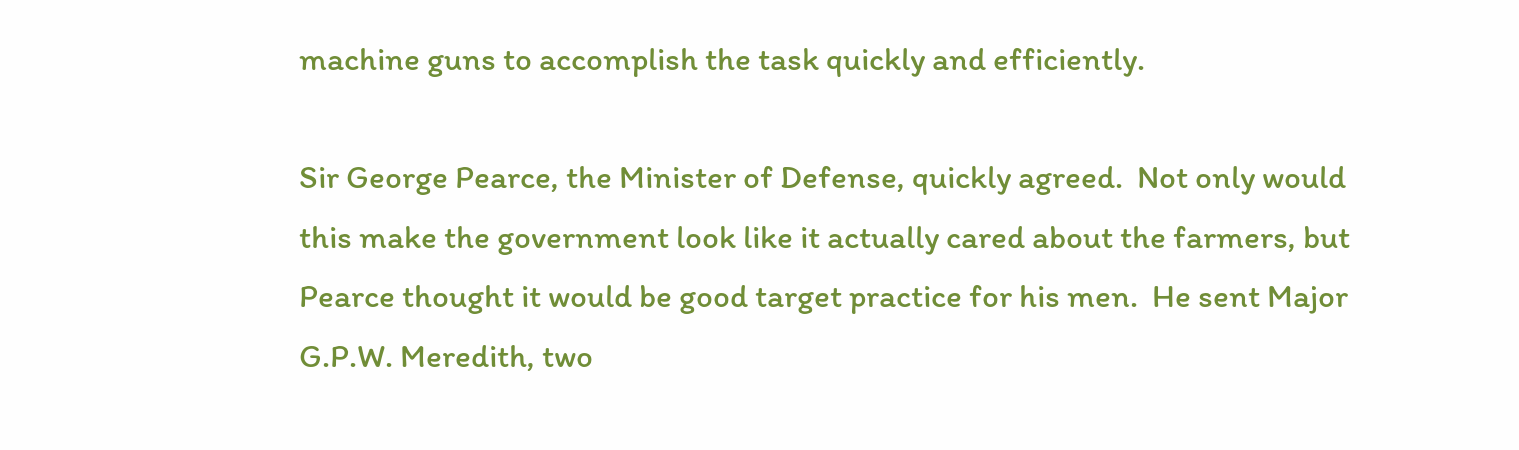machine guns to accomplish the task quickly and efficiently.

Sir George Pearce, the Minister of Defense, quickly agreed.  Not only would this make the government look like it actually cared about the farmers, but Pearce thought it would be good target practice for his men.  He sent Major G.P.W. Meredith, two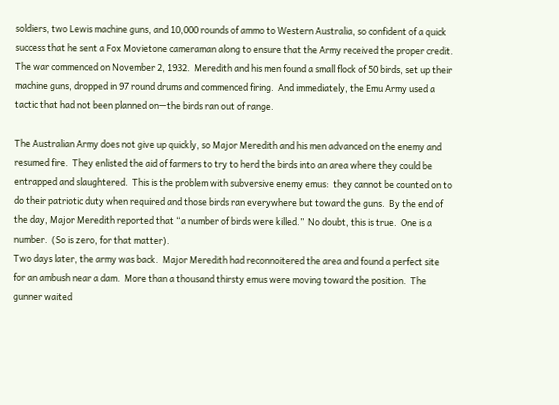soldiers, two Lewis machine guns, and 10,000 rounds of ammo to Western Australia, so confident of a quick success that he sent a Fox Movietone cameraman along to ensure that the Army received the proper credit.
The war commenced on November 2, 1932.  Meredith and his men found a small flock of 50 birds, set up their machine guns, dropped in 97 round drums and commenced firing.  And immediately, the Emu Army used a tactic that had not been planned on—the birds ran out of range.

The Australian Army does not give up quickly, so Major Meredith and his men advanced on the enemy and resumed fire.  They enlisted the aid of farmers to try to herd the birds into an area where they could be entrapped and slaughtered.  This is the problem with subversive enemy emus:  they cannot be counted on to do their patriotic duty when required and those birds ran everywhere but toward the guns.  By the end of the day, Major Meredith reported that “a number of birds were killed.”  No doubt, this is true.  One is a number.  (So is zero, for that matter).
Two days later, the army was back.  Major Meredith had reconnoitered the area and found a perfect site for an ambush near a dam.  More than a thousand thirsty emus were moving toward the position.  The gunner waited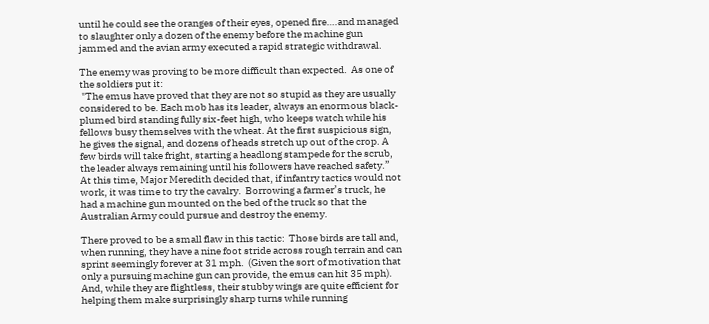until he could see the oranges of their eyes, opened fire….and managed to slaughter only a dozen of the enemy before the machine gun jammed and the avian army executed a rapid strategic withdrawal.

The enemy was proving to be more difficult than expected.  As one of the soldiers put it:
 "The emus have proved that they are not so stupid as they are usually considered to be. Each mob has its leader, always an enormous black-plumed bird standing fully six-feet high, who keeps watch while his fellows busy themselves with the wheat. At the first suspicious sign, he gives the signal, and dozens of heads stretch up out of the crop. A few birds will take fright, starting a headlong stampede for the scrub, the leader always remaining until his followers have reached safety.”
At this time, Major Meredith decided that, if infantry tactics would not work, it was time to try the cavalry.  Borrowing a farmer’s truck, he had a machine gun mounted on the bed of the truck so that the Australian Army could pursue and destroy the enemy.

There proved to be a small flaw in this tactic:  Those birds are tall and, when running, they have a nine foot stride across rough terrain and can sprint seemingly forever at 31 mph.  (Given the sort of motivation that only a pursuing machine gun can provide, the emus can hit 35 mph).  And, while they are flightless, their stubby wings are quite efficient for helping them make surprisingly sharp turns while running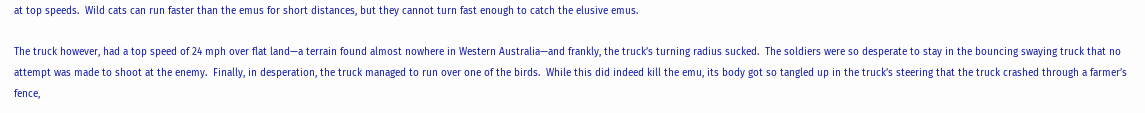at top speeds.  Wild cats can run faster than the emus for short distances, but they cannot turn fast enough to catch the elusive emus.

The truck however, had a top speed of 24 mph over flat land—a terrain found almost nowhere in Western Australia—and frankly, the truck’s turning radius sucked.  The soldiers were so desperate to stay in the bouncing swaying truck that no attempt was made to shoot at the enemy.  Finally, in desperation, the truck managed to run over one of the birds.  While this did indeed kill the emu, its body got so tangled up in the truck’s steering that the truck crashed through a farmer’s fence,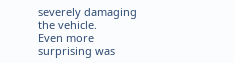severely damaging the vehicle.
Even more surprising was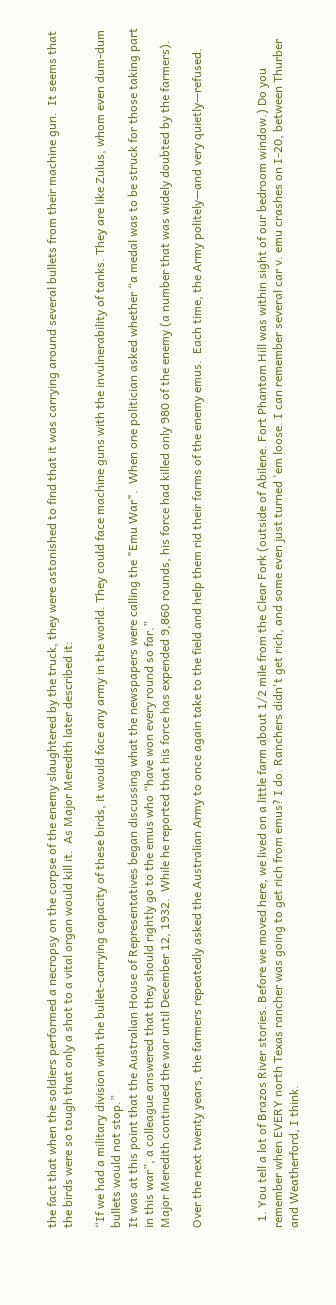the fact that when the soldiers performed a necropsy on the corpse of the enemy slaughtered by the truck, they were astonished to find that it was carrying around several bullets from their machine gun.  It seems that the birds were so tough that only a shot to a vital organ would kill it.  As Major Meredith later described it:

“If we had a military division with the bullet-carrying capacity of these birds, it would face any army in the world. They could face machine guns with the invulnerability of tanks. They are like Zulus, whom even dum-dum bullets would not stop.”
It was at this point that the Australian House of Representatives began discussing what the newspapers were calling the "Emu War".  When one politician asked whether “a medal was to be struck for those taking part in this war”, a colleague answered that they should rightly go to the emus who “have won every round so far.”
Major Meredith continued the war until December 12, 1932.  While he reported that his force has expended 9,860 rounds, his force had killed only 980 of the enemy (a number that was widely doubted by the farmers).

Over the next twenty years, the farmers repeatedly asked the Australian Army to once again take to the field and help them rid their farms of the enemy emus.  Each time, the Army politely—and very quietly—refused.



  1. You tell a lot of Brazos River stories. Before we moved here, we lived on a little farm about 1/2 mile from the Clear Fork (outside of Abilene. Fort Phantom Hill was within sight of our bedroom window.) Do you remember when EVERY north Texas rancher was going to get rich from emus? I do. Ranchers didn't get rich, and some even just turned 'em loose. I can remember several car v. emu crashes on I-20, between Thurber and Weatherford, I think.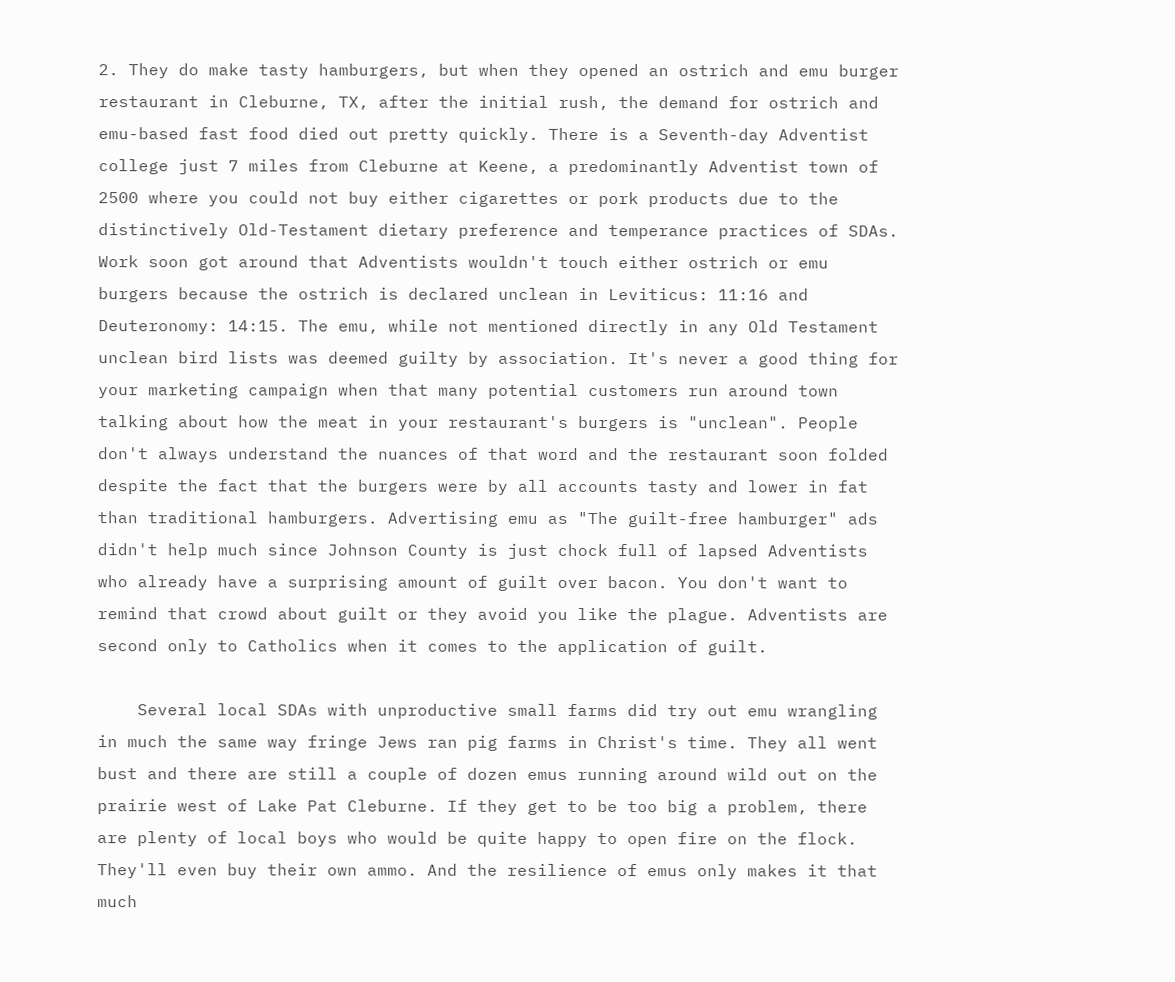2. They do make tasty hamburgers, but when they opened an ostrich and emu burger restaurant in Cleburne, TX, after the initial rush, the demand for ostrich and emu-based fast food died out pretty quickly. There is a Seventh-day Adventist college just 7 miles from Cleburne at Keene, a predominantly Adventist town of 2500 where you could not buy either cigarettes or pork products due to the distinctively Old-Testament dietary preference and temperance practices of SDAs. Work soon got around that Adventists wouldn't touch either ostrich or emu burgers because the ostrich is declared unclean in Leviticus: 11:16 and Deuteronomy: 14:15. The emu, while not mentioned directly in any Old Testament unclean bird lists was deemed guilty by association. It's never a good thing for your marketing campaign when that many potential customers run around town talking about how the meat in your restaurant's burgers is "unclean". People don't always understand the nuances of that word and the restaurant soon folded despite the fact that the burgers were by all accounts tasty and lower in fat than traditional hamburgers. Advertising emu as "The guilt-free hamburger" ads didn't help much since Johnson County is just chock full of lapsed Adventists who already have a surprising amount of guilt over bacon. You don't want to remind that crowd about guilt or they avoid you like the plague. Adventists are second only to Catholics when it comes to the application of guilt.

    Several local SDAs with unproductive small farms did try out emu wrangling in much the same way fringe Jews ran pig farms in Christ's time. They all went bust and there are still a couple of dozen emus running around wild out on the prairie west of Lake Pat Cleburne. If they get to be too big a problem, there are plenty of local boys who would be quite happy to open fire on the flock. They'll even buy their own ammo. And the resilience of emus only makes it that much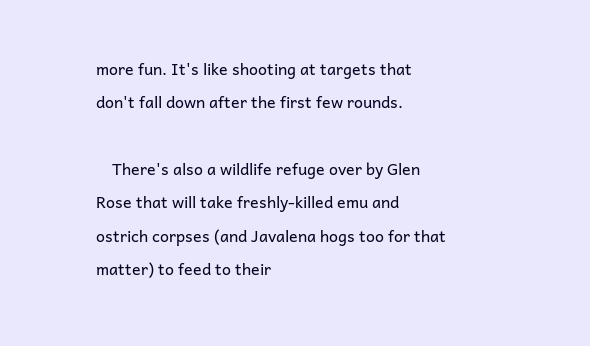more fun. It's like shooting at targets that don't fall down after the first few rounds.

    There's also a wildlife refuge over by Glen Rose that will take freshly-killed emu and ostrich corpses (and Javalena hogs too for that matter) to feed to their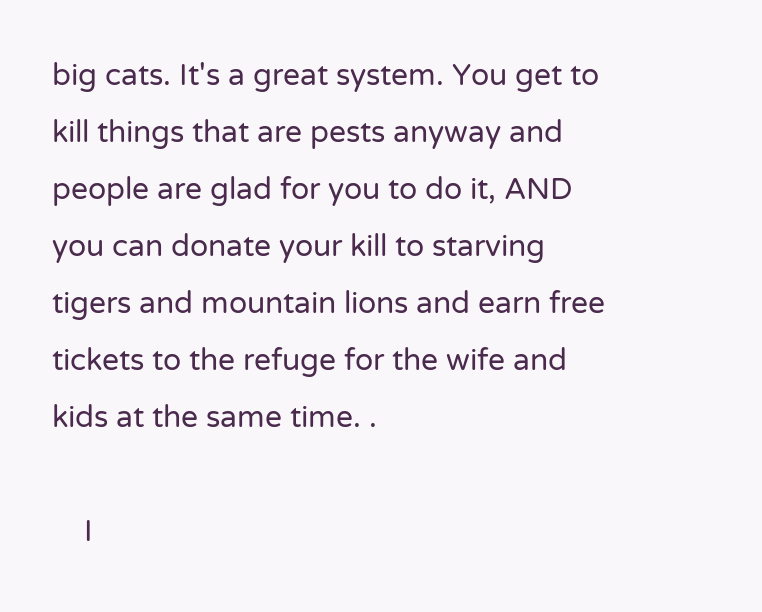big cats. It's a great system. You get to kill things that are pests anyway and people are glad for you to do it, AND you can donate your kill to starving tigers and mountain lions and earn free tickets to the refuge for the wife and kids at the same time. .

    I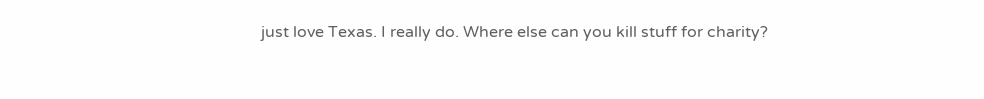just love Texas. I really do. Where else can you kill stuff for charity?